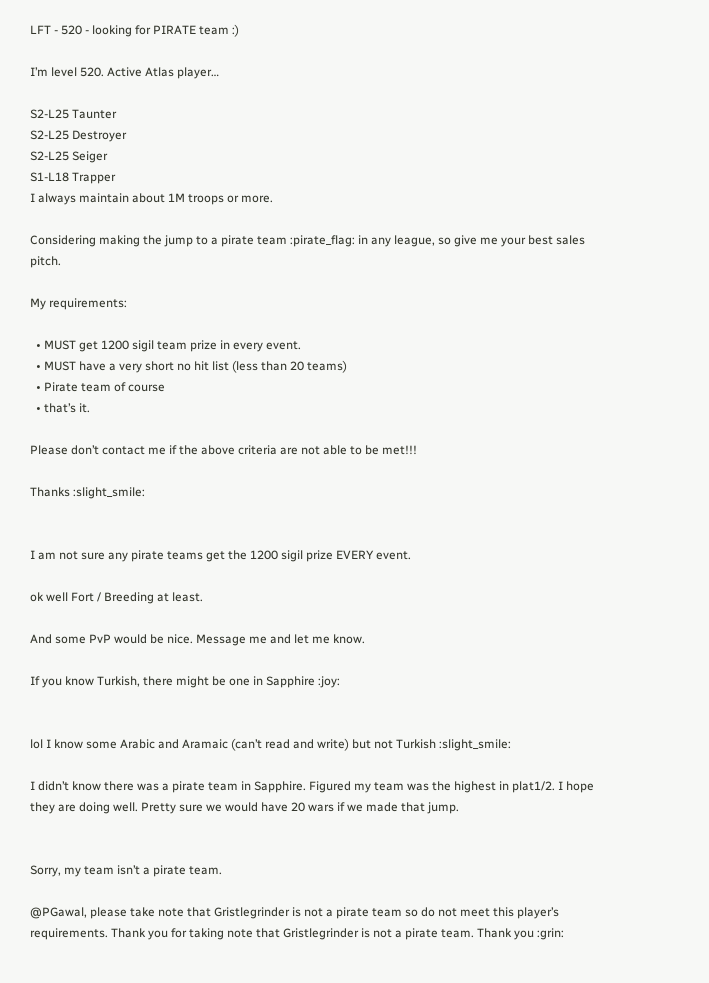LFT - 520 - looking for PIRATE team :)

I’m level 520. Active Atlas player…

S2-L25 Taunter
S2-L25 Destroyer
S2-L25 Seiger
S1-L18 Trapper
I always maintain about 1M troops or more.

Considering making the jump to a pirate team :pirate_flag: in any league, so give me your best sales pitch.

My requirements:

  • MUST get 1200 sigil team prize in every event.
  • MUST have a very short no hit list (less than 20 teams)
  • Pirate team of course
  • that’s it.

Please don’t contact me if the above criteria are not able to be met!!!

Thanks :slight_smile:


I am not sure any pirate teams get the 1200 sigil prize EVERY event.

ok well Fort / Breeding at least.

And some PvP would be nice. Message me and let me know.

If you know Turkish, there might be one in Sapphire :joy:


lol I know some Arabic and Aramaic (can’t read and write) but not Turkish :slight_smile:

I didn’t know there was a pirate team in Sapphire. Figured my team was the highest in plat1/2. I hope they are doing well. Pretty sure we would have 20 wars if we made that jump.


Sorry, my team isn’t a pirate team.

@PGawal, please take note that Gristlegrinder is not a pirate team so do not meet this player’s requirements. Thank you for taking note that Gristlegrinder is not a pirate team. Thank you :grin: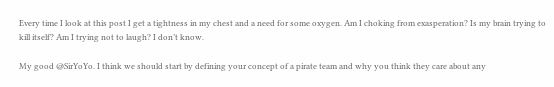Every time I look at this post I get a tightness in my chest and a need for some oxygen. Am I choking from exasperation? Is my brain trying to kill itself? Am I trying not to laugh? I don’t know.

My good @SirYoYo. I think we should start by defining your concept of a pirate team and why you think they care about any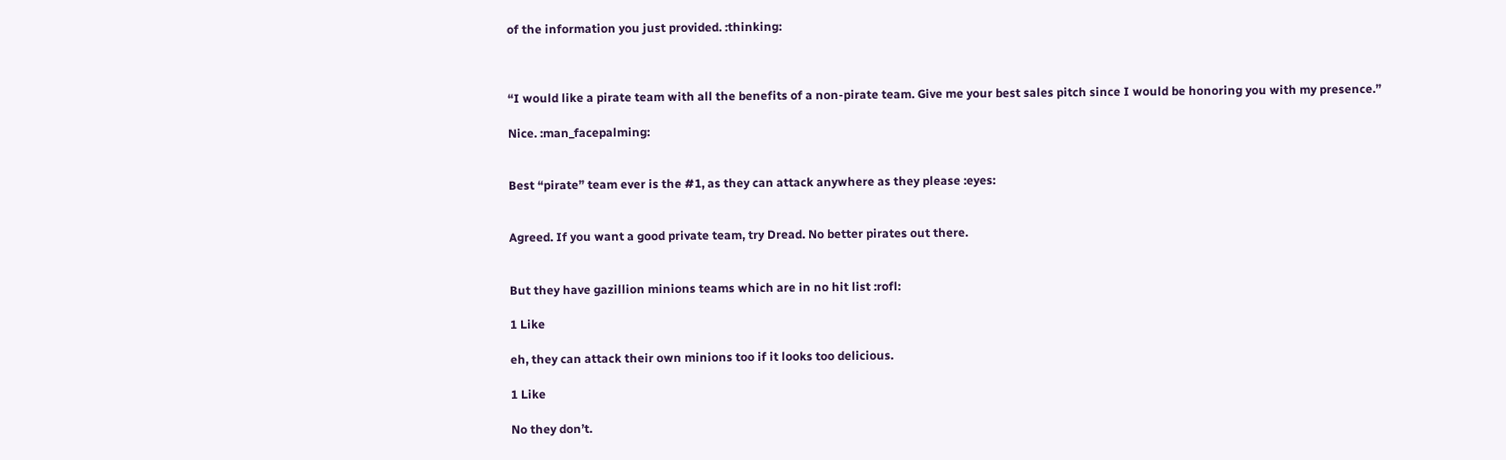of the information you just provided. :thinking:



“I would like a pirate team with all the benefits of a non-pirate team. Give me your best sales pitch since I would be honoring you with my presence.”

Nice. :man_facepalming:


Best “pirate” team ever is the #1, as they can attack anywhere as they please :eyes:


Agreed. If you want a good private team, try Dread. No better pirates out there.


But they have gazillion minions teams which are in no hit list :rofl:

1 Like

eh, they can attack their own minions too if it looks too delicious.

1 Like

No they don’t.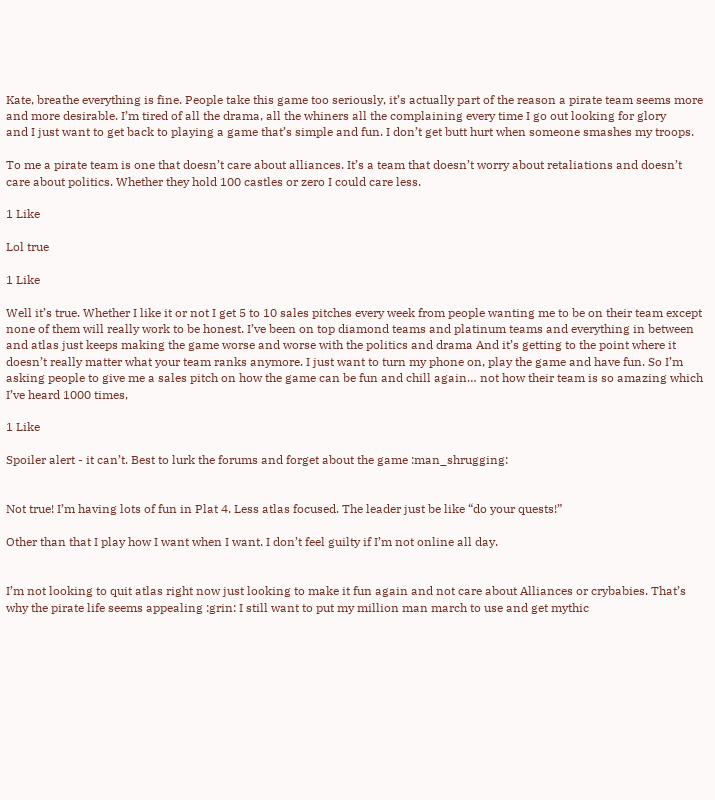Kate, breathe everything is fine. People take this game too seriously, it’s actually part of the reason a pirate team seems more and more desirable. I’m tired of all the drama, all the whiners all the complaining every time I go out looking for glory
and I just want to get back to playing a game that’s simple and fun. I don’t get butt hurt when someone smashes my troops.

To me a pirate team is one that doesn’t care about alliances. It’s a team that doesn’t worry about retaliations and doesn’t care about politics. Whether they hold 100 castles or zero I could care less.

1 Like

Lol true

1 Like

Well it’s true. Whether I like it or not I get 5 to 10 sales pitches every week from people wanting me to be on their team except none of them will really work to be honest. I’ve been on top diamond teams and platinum teams and everything in between and atlas just keeps making the game worse and worse with the politics and drama And it’s getting to the point where it doesn’t really matter what your team ranks anymore. I just want to turn my phone on, play the game and have fun. So I’m asking people to give me a sales pitch on how the game can be fun and chill again… not how their team is so amazing which I’ve heard 1000 times,

1 Like

Spoiler alert - it can’t. Best to lurk the forums and forget about the game :man_shrugging:


Not true! I’m having lots of fun in Plat 4. Less atlas focused. The leader just be like “do your quests!”

Other than that I play how I want when I want. I don’t feel guilty if I’m not online all day.


I’m not looking to quit atlas right now just looking to make it fun again and not care about Alliances or crybabies. That’s why the pirate life seems appealing :grin: I still want to put my million man march to use and get mythic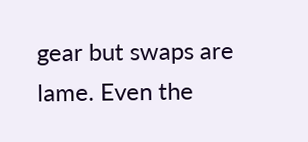gear but swaps are lame. Even the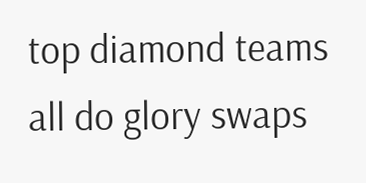top diamond teams all do glory swaps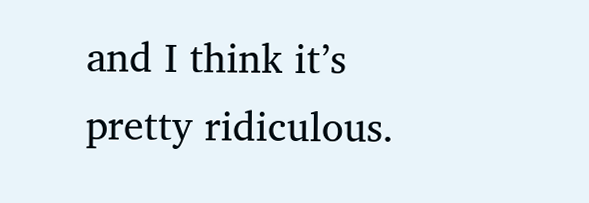and I think it’s pretty ridiculous.